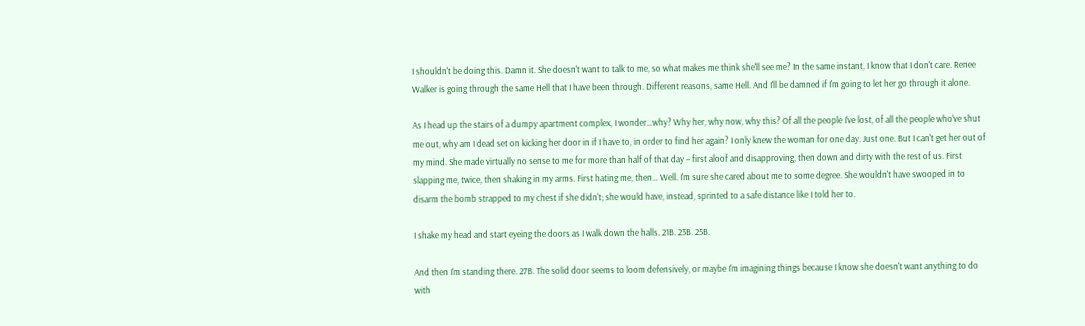I shouldn't be doing this. Damn it. She doesn't want to talk to me, so what makes me think she'll see me? In the same instant, I know that I don't care. Renee Walker is going through the same Hell that I have been through. Different reasons, same Hell. And I'll be damned if I'm going to let her go through it alone.

As I head up the stairs of a dumpy apartment complex, I wonder…why? Why her, why now, why this? Of all the people I've lost, of all the people who've shut me out, why am I dead set on kicking her door in if I have to, in order to find her again? I only knew the woman for one day. Just one. But I can't get her out of my mind. She made virtually no sense to me for more than half of that day – first aloof and disapproving, then down and dirty with the rest of us. First slapping me, twice, then shaking in my arms. First hating me, then… Well. I'm sure she cared about me to some degree. She wouldn't have swooped in to disarm the bomb strapped to my chest if she didn't; she would have, instead, sprinted to a safe distance like I told her to.

I shake my head and start eyeing the doors as I walk down the halls. 21B. 23B. 25B.

And then I'm standing there. 27B. The solid door seems to loom defensively, or maybe I'm imagining things because I know she doesn't want anything to do with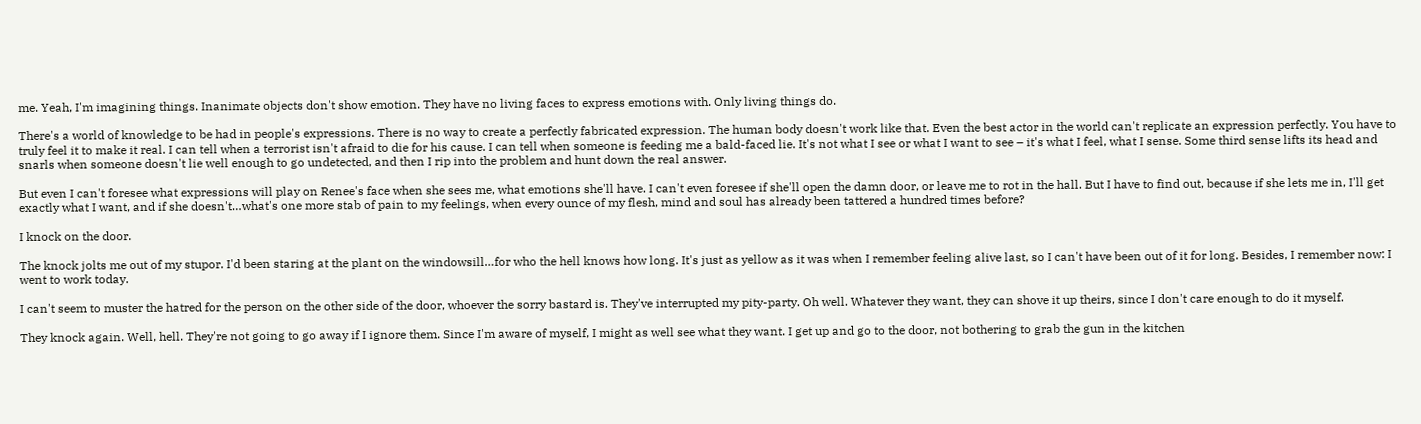me. Yeah, I'm imagining things. Inanimate objects don't show emotion. They have no living faces to express emotions with. Only living things do.

There's a world of knowledge to be had in people's expressions. There is no way to create a perfectly fabricated expression. The human body doesn't work like that. Even the best actor in the world can't replicate an expression perfectly. You have to truly feel it to make it real. I can tell when a terrorist isn't afraid to die for his cause. I can tell when someone is feeding me a bald-faced lie. It's not what I see or what I want to see – it's what I feel, what I sense. Some third sense lifts its head and snarls when someone doesn't lie well enough to go undetected, and then I rip into the problem and hunt down the real answer.

But even I can't foresee what expressions will play on Renee's face when she sees me, what emotions she'll have. I can't even foresee if she'll open the damn door, or leave me to rot in the hall. But I have to find out, because if she lets me in, I'll get exactly what I want, and if she doesn't…what's one more stab of pain to my feelings, when every ounce of my flesh, mind and soul has already been tattered a hundred times before?

I knock on the door.

The knock jolts me out of my stupor. I'd been staring at the plant on the windowsill…for who the hell knows how long. It's just as yellow as it was when I remember feeling alive last, so I can't have been out of it for long. Besides, I remember now: I went to work today.

I can't seem to muster the hatred for the person on the other side of the door, whoever the sorry bastard is. They've interrupted my pity-party. Oh well. Whatever they want, they can shove it up theirs, since I don't care enough to do it myself.

They knock again. Well, hell. They're not going to go away if I ignore them. Since I'm aware of myself, I might as well see what they want. I get up and go to the door, not bothering to grab the gun in the kitchen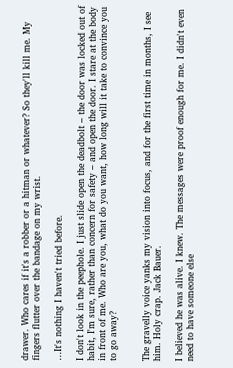drawer. Who cares if it's a robber or a hitman or whatever? So they'll kill me. My fingers flutter over the bandage on my wrist.

…It's nothing I haven't tried before.

I don't look in the peephole. I just slide open the deadbolt – the door was locked out of habit, I'm sure, rather than concern for safety – and open the door. I stare at the body in front of me. Who are you, what do you want, how long will it take to convince you to go away?


The gravelly voice yanks my vision into focus, and for the first time in months, I see him. Holy crap. Jack Bauer.

I believed he was alive. I knew. The messages were proof enough for me. I didn't even need to have someone else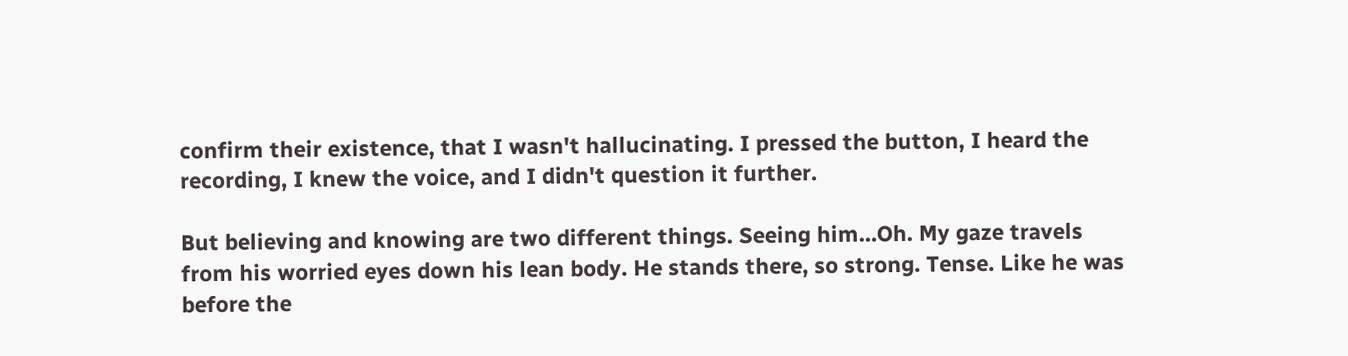confirm their existence, that I wasn't hallucinating. I pressed the button, I heard the recording, I knew the voice, and I didn't question it further.

But believing and knowing are two different things. Seeing him…Oh. My gaze travels from his worried eyes down his lean body. He stands there, so strong. Tense. Like he was before the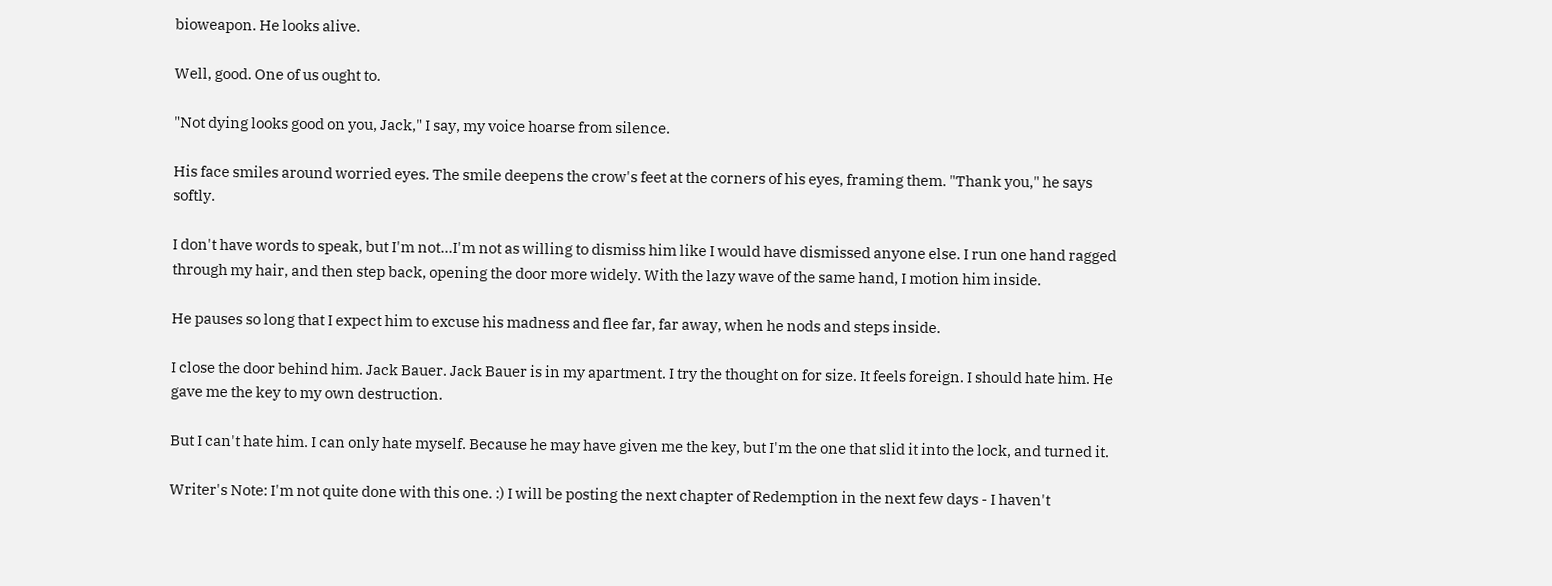bioweapon. He looks alive.

Well, good. One of us ought to.

"Not dying looks good on you, Jack," I say, my voice hoarse from silence.

His face smiles around worried eyes. The smile deepens the crow's feet at the corners of his eyes, framing them. "Thank you," he says softly.

I don't have words to speak, but I'm not…I'm not as willing to dismiss him like I would have dismissed anyone else. I run one hand ragged through my hair, and then step back, opening the door more widely. With the lazy wave of the same hand, I motion him inside.

He pauses so long that I expect him to excuse his madness and flee far, far away, when he nods and steps inside.

I close the door behind him. Jack Bauer. Jack Bauer is in my apartment. I try the thought on for size. It feels foreign. I should hate him. He gave me the key to my own destruction.

But I can't hate him. I can only hate myself. Because he may have given me the key, but I'm the one that slid it into the lock, and turned it.

Writer's Note: I'm not quite done with this one. :) I will be posting the next chapter of Redemption in the next few days - I haven't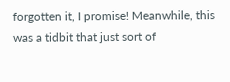forgotten it, I promise! Meanwhile, this was a tidbit that just sort of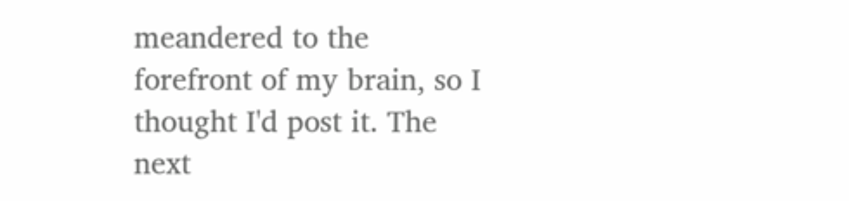meandered to the forefront of my brain, so I thought I'd post it. The next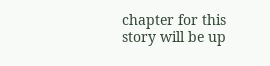chapter for this story will be up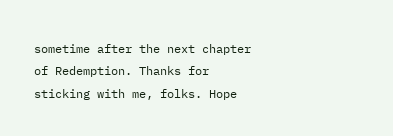sometime after the next chapter of Redemption. Thanks for sticking with me, folks. Hope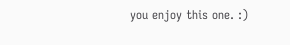you enjoy this one. :)